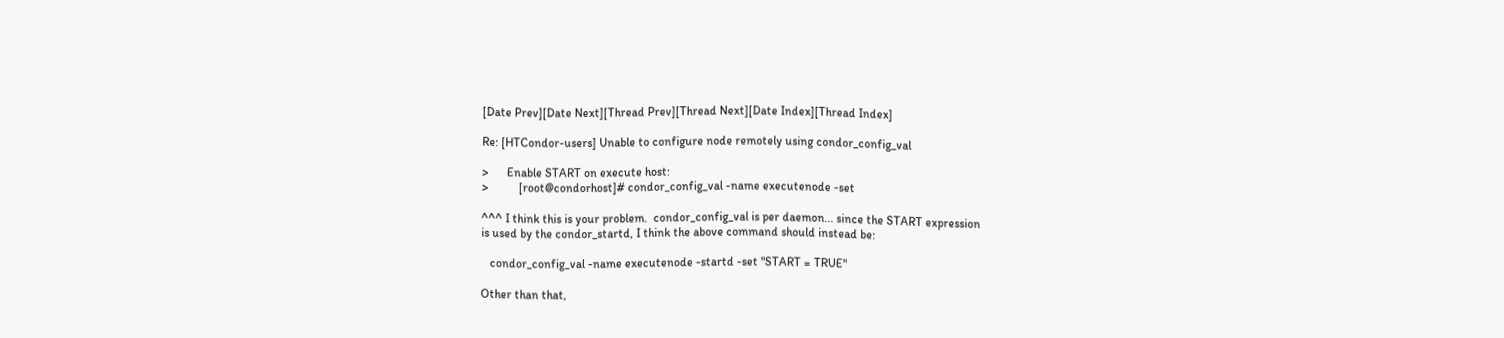[Date Prev][Date Next][Thread Prev][Thread Next][Date Index][Thread Index]

Re: [HTCondor-users] Unable to configure node remotely using condor_config_val

>      Enable START on execute host:
>          [root@condorhost]# condor_config_val -name executenode -set

^^^ I think this is your problem.  condor_config_val is per daemon... since the START expression
is used by the condor_startd, I think the above command should instead be:

   condor_config_val -name executenode -startd -set "START = TRUE"

Other than that,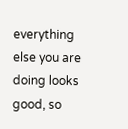everything else you are doing looks good, so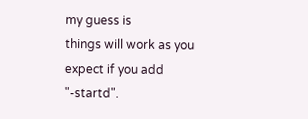my guess is
things will work as you expect if you add "-startd".